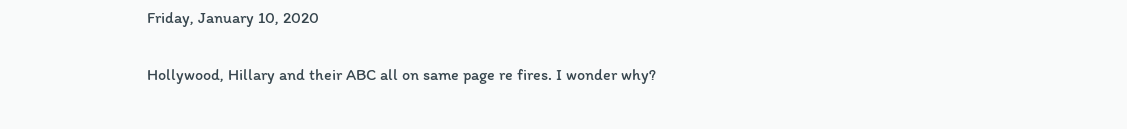Friday, January 10, 2020

Hollywood, Hillary and their ABC all on same page re fires. I wonder why?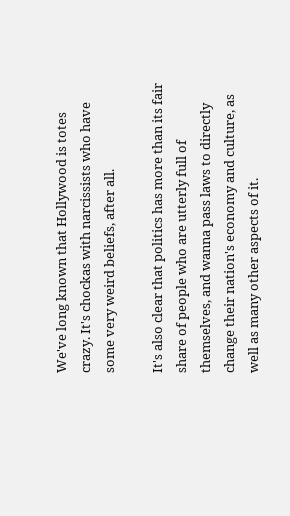We've long known that Hollywood is totes crazy. It's chockas with narcissists who have some very weird beliefs, after all.

It's also clear that politics has more than its fair share of people who are utterly full of themselves, and wanna pass laws to directly change their nation's economy and culture, as well as many other aspects of it.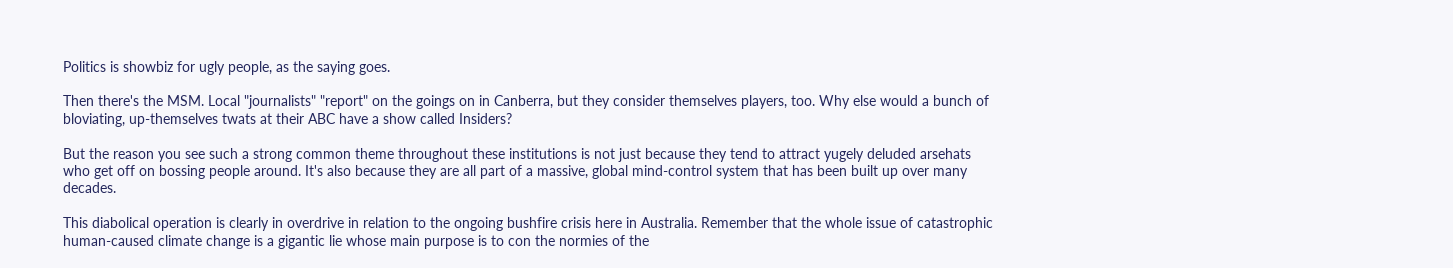Politics is showbiz for ugly people, as the saying goes.

Then there's the MSM. Local "journalists" "report" on the goings on in Canberra, but they consider themselves players, too. Why else would a bunch of bloviating, up-themselves twats at their ABC have a show called Insiders?

But the reason you see such a strong common theme throughout these institutions is not just because they tend to attract yugely deluded arsehats who get off on bossing people around. It's also because they are all part of a massive, global mind-control system that has been built up over many decades.

This diabolical operation is clearly in overdrive in relation to the ongoing bushfire crisis here in Australia. Remember that the whole issue of catastrophic human-caused climate change is a gigantic lie whose main purpose is to con the normies of the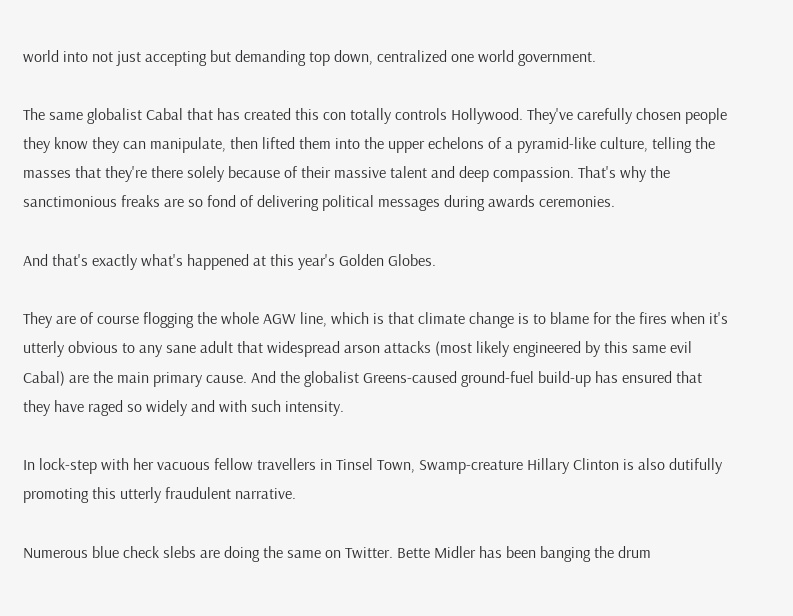world into not just accepting but demanding top down, centralized one world government.

The same globalist Cabal that has created this con totally controls Hollywood. They've carefully chosen people they know they can manipulate, then lifted them into the upper echelons of a pyramid-like culture, telling the masses that they're there solely because of their massive talent and deep compassion. That's why the sanctimonious freaks are so fond of delivering political messages during awards ceremonies.

And that's exactly what's happened at this year's Golden Globes.

They are of course flogging the whole AGW line, which is that climate change is to blame for the fires when it's utterly obvious to any sane adult that widespread arson attacks (most likely engineered by this same evil Cabal) are the main primary cause. And the globalist Greens-caused ground-fuel build-up has ensured that they have raged so widely and with such intensity.

In lock-step with her vacuous fellow travellers in Tinsel Town, Swamp-creature Hillary Clinton is also dutifully promoting this utterly fraudulent narrative.

Numerous blue check slebs are doing the same on Twitter. Bette Midler has been banging the drum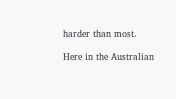harder than most.

Here in the Australian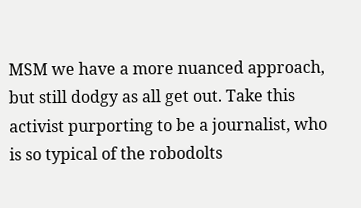MSM we have a more nuanced approach, but still dodgy as all get out. Take this activist purporting to be a journalist, who is so typical of the robodolts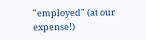"employed" (at our expense!)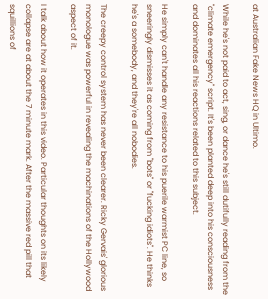at Australian Fake News HQ in Ultimo.

While he's not paid to act, sing, or dance he's still dutifully reading from the "climate emergency" script. It's been planted deep into his consciousness and dominates all his reactions related to this subject.

He simply can't handle any resistance to his puerile warmist PC line, so sneeringly dismisses it as coming from "bots" or "fucking idiots". He thinks he's a somebody, and they're all nobodies.

The creepy control system has never been clearer. Ricky Gervais' glorious monologue was powerful in revealing the machinations of the Hollywood aspect of it.

I talk about how it operates in this video. Particular thoughts on its likely collapse are at about the 7 minute mark. After the massive red pill that squillions of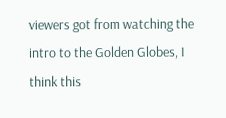viewers got from watching the intro to the Golden Globes, I think this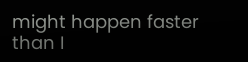might happen faster than I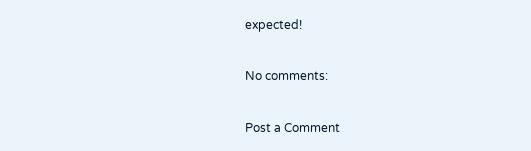expected!

No comments:

Post a Comment